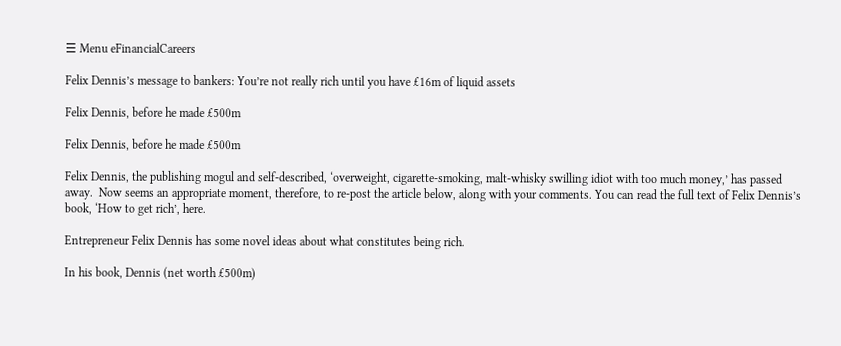☰ Menu eFinancialCareers

Felix Dennis’s message to bankers: You’re not really rich until you have £16m of liquid assets

Felix Dennis, before he made £500m

Felix Dennis, before he made £500m

Felix Dennis, the publishing mogul and self-described, ‘overweight, cigarette-smoking, malt-whisky swilling idiot with too much money,’ has passed away.  Now seems an appropriate moment, therefore, to re-post the article below, along with your comments. You can read the full text of Felix Dennis’s book, ‘How to get rich’, here.

Entrepreneur Felix Dennis has some novel ideas about what constitutes being rich.

In his book, Dennis (net worth £500m)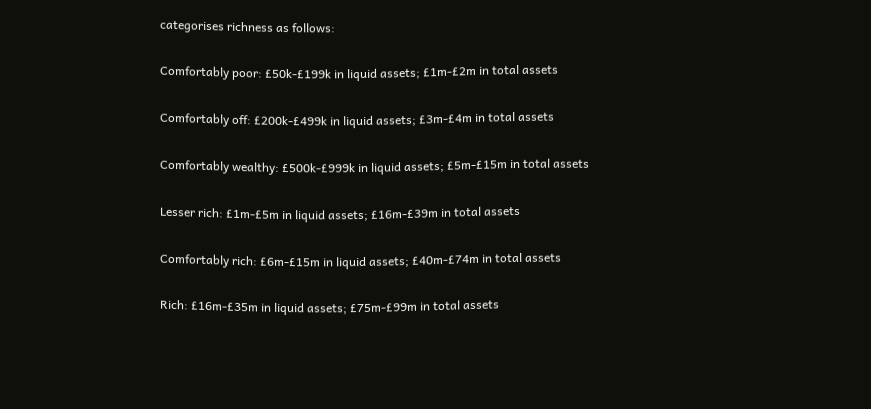categorises richness as follows:

Comfortably poor: £50k-£199k in liquid assets; £1m-£2m in total assets

Comfortably off: £200k-£499k in liquid assets; £3m-£4m in total assets

Comfortably wealthy: £500k-£999k in liquid assets; £5m-£15m in total assets

Lesser rich: £1m-£5m in liquid assets; £16m-£39m in total assets

Comfortably rich: £6m-£15m in liquid assets; £40m-£74m in total assets

Rich: £16m-£35m in liquid assets; £75m-£99m in total assets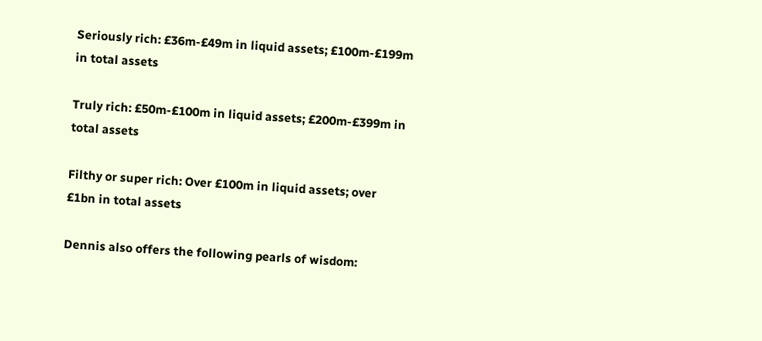Seriously rich: £36m-£49m in liquid assets; £100m-£199m in total assets

Truly rich: £50m-£100m in liquid assets; £200m-£399m in total assets

Filthy or super rich: Over £100m in liquid assets; over £1bn in total assets

Dennis also offers the following pearls of wisdom: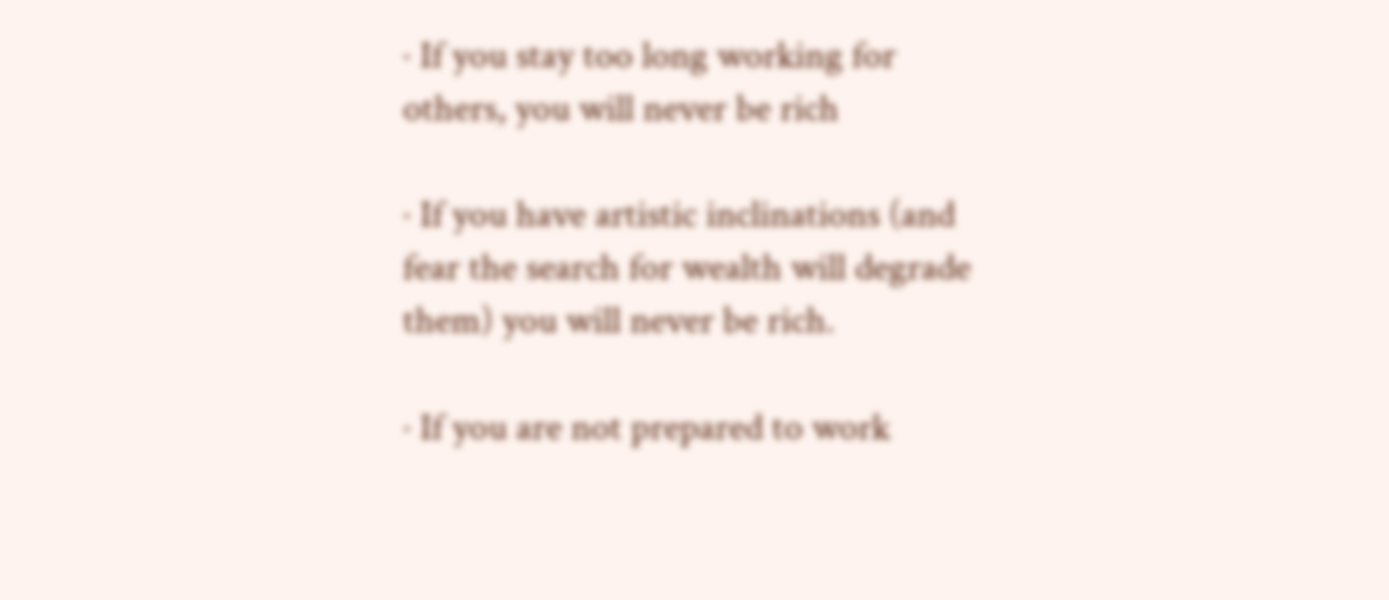· If you stay too long working for others, you will never be rich

· If you have artistic inclinations (and fear the search for wealth will degrade them) you will never be rich.

· If you are not prepared to work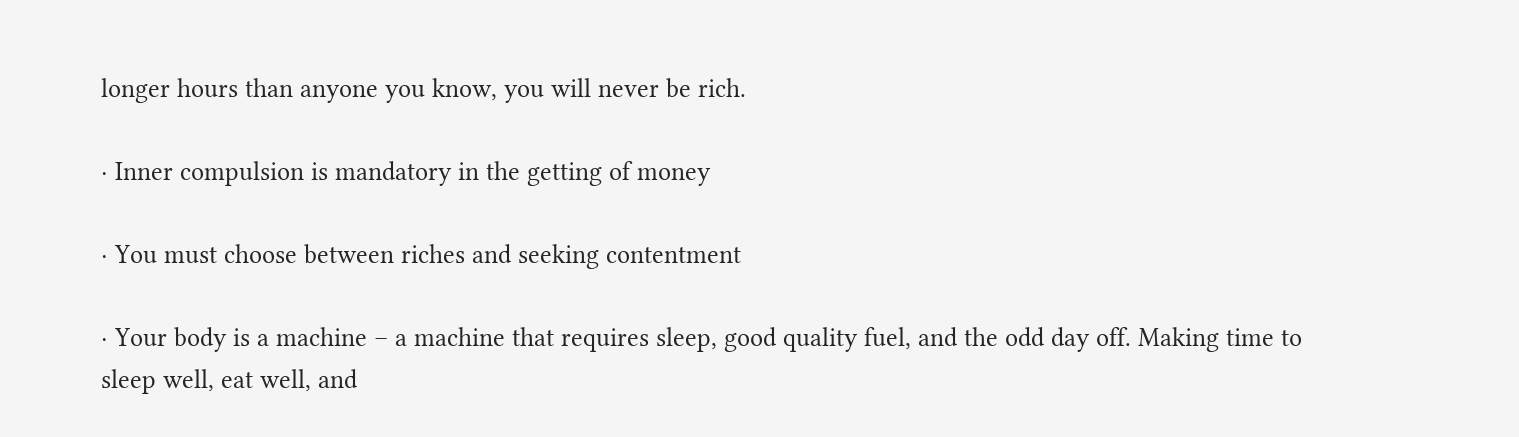longer hours than anyone you know, you will never be rich.

· Inner compulsion is mandatory in the getting of money

· You must choose between riches and seeking contentment

· Your body is a machine – a machine that requires sleep, good quality fuel, and the odd day off. Making time to sleep well, eat well, and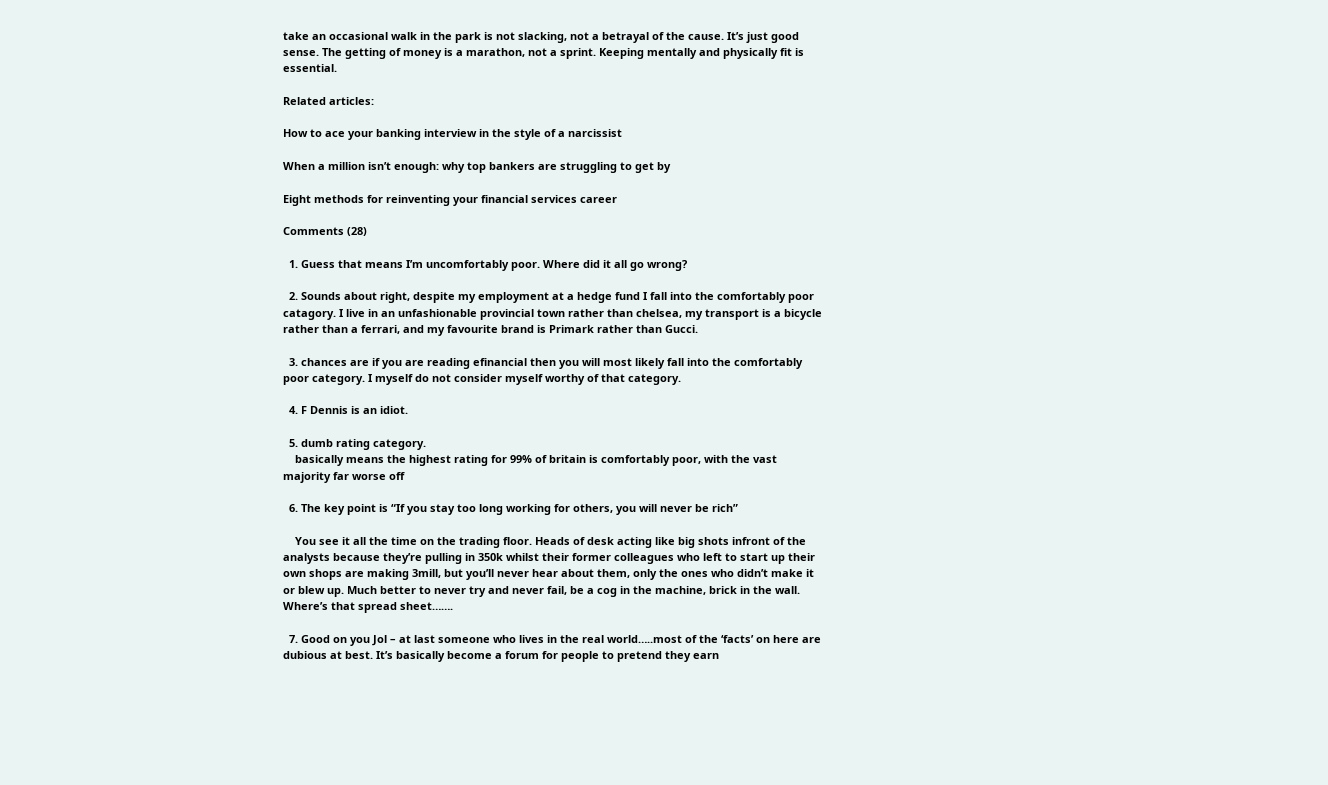take an occasional walk in the park is not slacking, not a betrayal of the cause. It’s just good sense. The getting of money is a marathon, not a sprint. Keeping mentally and physically fit is essential.

Related articles:

How to ace your banking interview in the style of a narcissist

When a million isn’t enough: why top bankers are struggling to get by

Eight methods for reinventing your financial services career

Comments (28)

  1. Guess that means I’m uncomfortably poor. Where did it all go wrong?

  2. Sounds about right, despite my employment at a hedge fund I fall into the comfortably poor catagory. I live in an unfashionable provincial town rather than chelsea, my transport is a bicycle rather than a ferrari, and my favourite brand is Primark rather than Gucci.

  3. chances are if you are reading efinancial then you will most likely fall into the comfortably poor category. I myself do not consider myself worthy of that category.

  4. F Dennis is an idiot.

  5. dumb rating category.
    basically means the highest rating for 99% of britain is comfortably poor, with the vast majority far worse off

  6. The key point is “If you stay too long working for others, you will never be rich”

    You see it all the time on the trading floor. Heads of desk acting like big shots infront of the analysts because they’re pulling in 350k whilst their former colleagues who left to start up their own shops are making 3mill, but you’ll never hear about them, only the ones who didn’t make it or blew up. Much better to never try and never fail, be a cog in the machine, brick in the wall. Where’s that spread sheet…….

  7. Good on you Jol – at last someone who lives in the real world…..most of the ‘facts’ on here are dubious at best. It’s basically become a forum for people to pretend they earn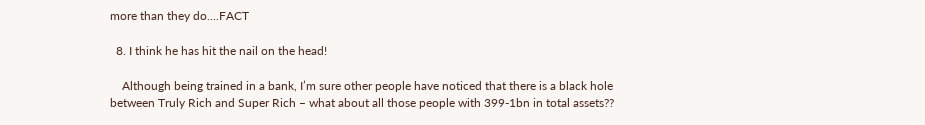more than they do….FACT

  8. I think he has hit the nail on the head!

    Although being trained in a bank, I’m sure other people have noticed that there is a black hole between Truly Rich and Super Rich – what about all those people with 399-1bn in total assets??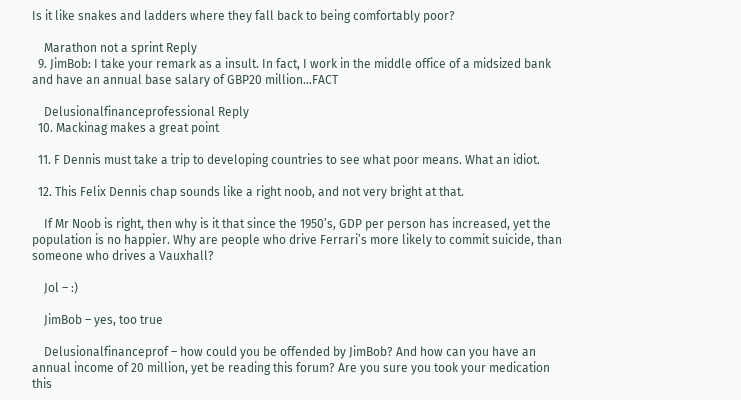Is it like snakes and ladders where they fall back to being comfortably poor?

    Marathon not a sprint Reply
  9. JimBob: I take your remark as a insult. In fact, I work in the middle office of a midsized bank and have an annual base salary of GBP20 million…FACT

    Delusionalfinanceprofessional Reply
  10. Mackinag makes a great point

  11. F Dennis must take a trip to developing countries to see what poor means. What an idiot.

  12. This Felix Dennis chap sounds like a right noob, and not very bright at that.

    If Mr Noob is right, then why is it that since the 1950’s, GDP per person has increased, yet the population is no happier. Why are people who drive Ferrari’s more likely to commit suicide, than someone who drives a Vauxhall?

    Jol – :)

    JimBob – yes, too true

    Delusionalfinanceprof – how could you be offended by JimBob? And how can you have an annual income of 20 million, yet be reading this forum? Are you sure you took your medication this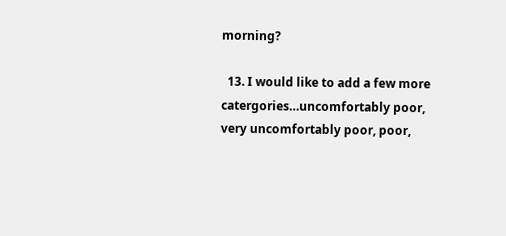morning?

  13. I would like to add a few more catergories…uncomfortably poor, very uncomfortably poor, poor,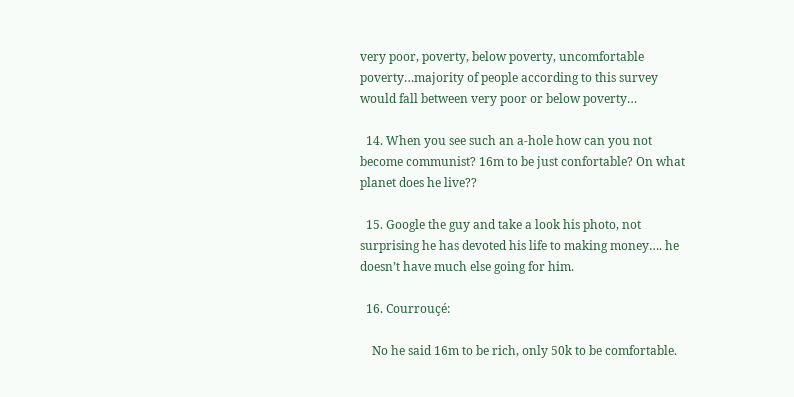very poor, poverty, below poverty, uncomfortable poverty…majority of people according to this survey would fall between very poor or below poverty…

  14. When you see such an a-hole how can you not become communist? 16m to be just confortable? On what planet does he live??

  15. Google the guy and take a look his photo, not surprising he has devoted his life to making money…. he doesn’t have much else going for him.

  16. Courrouçé:

    No he said 16m to be rich, only 50k to be comfortable.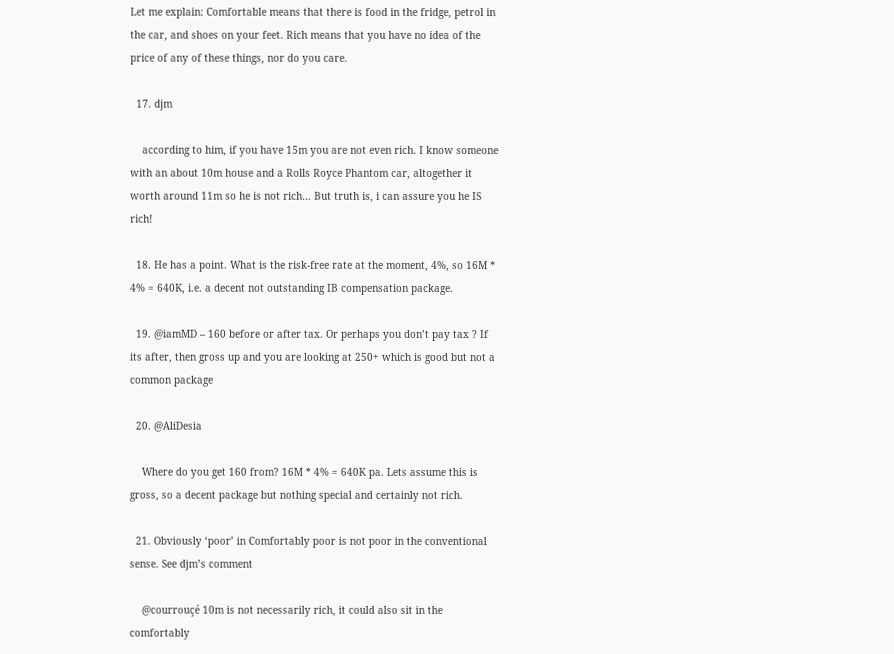Let me explain: Comfortable means that there is food in the fridge, petrol in the car, and shoes on your feet. Rich means that you have no idea of the price of any of these things, nor do you care.

  17. djm

    according to him, if you have 15m you are not even rich. I know someone with an about 10m house and a Rolls Royce Phantom car, altogether it worth around 11m so he is not rich… But truth is, i can assure you he IS rich!

  18. He has a point. What is the risk-free rate at the moment, 4%, so 16M * 4% = 640K, i.e. a decent not outstanding IB compensation package.

  19. @iamMD – 160 before or after tax. Or perhaps you don’t pay tax ? If its after, then gross up and you are looking at 250+ which is good but not a common package

  20. @AliDesia

    Where do you get 160 from? 16M * 4% = 640K pa. Lets assume this is gross, so a decent package but nothing special and certainly not rich.

  21. Obviously ‘poor’ in Comfortably poor is not poor in the conventional sense. See djm’s comment

    @courrouçé 10m is not necessarily rich, it could also sit in the comfortably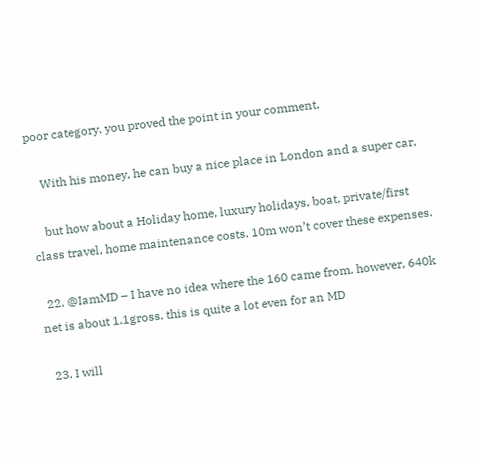poor category. you proved the point in your comment,

    With his money, he can buy a nice place in London and a super car,

    but how about a Holiday home, luxury holidays, boat, private/first class travel, home maintenance costs. 10m won’t cover these expenses.

  22. @IamMD – I have no idea where the 160 came from. however, 640k net is about 1.1gross. this is quite a lot even for an MD

  23. I will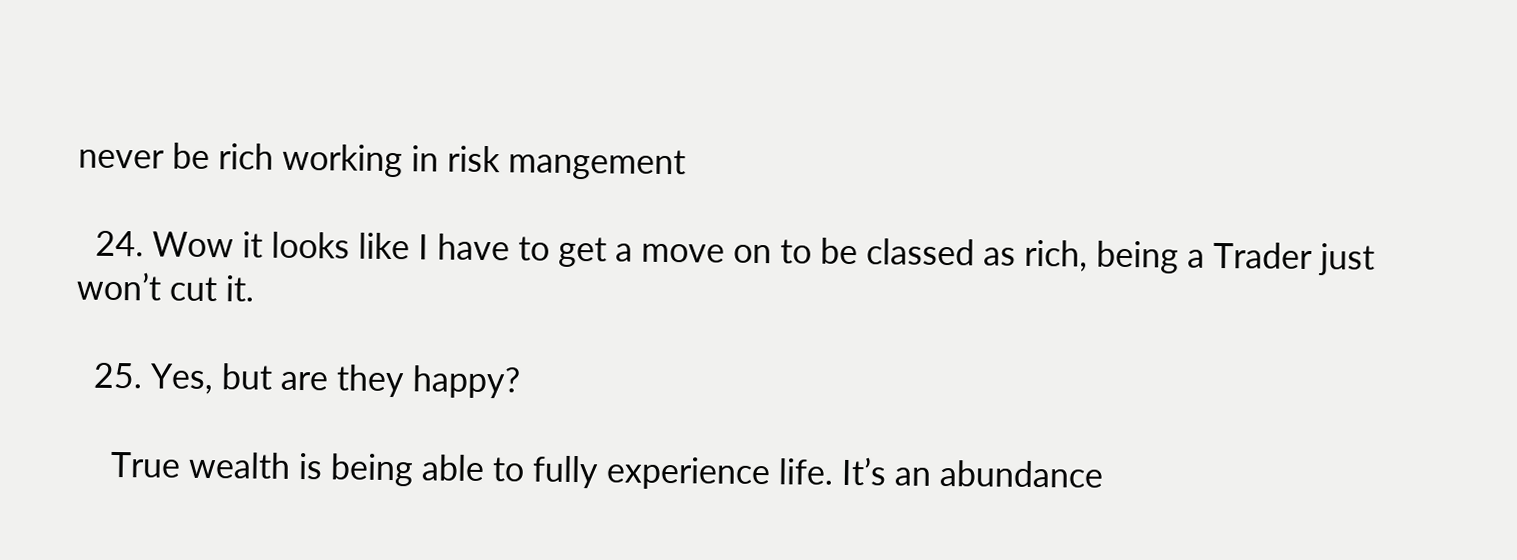never be rich working in risk mangement

  24. Wow it looks like I have to get a move on to be classed as rich, being a Trader just won’t cut it.

  25. Yes, but are they happy?

    True wealth is being able to fully experience life. It’s an abundance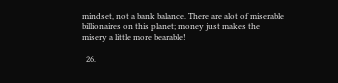mindset, not a bank balance. There are alot of miserable billionaires on this planet; money just makes the misery a little more bearable!

  26.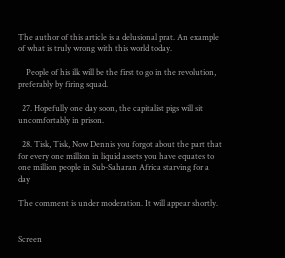The author of this article is a delusional prat. An example of what is truly wrong with this world today.

    People of his ilk will be the first to go in the revolution, preferably by firing squad.

  27. Hopefully one day soon, the capitalist pigs will sit uncomfortably in prison.

  28. Tisk, Tisk, Now Dennis you forgot about the part that for every one million in liquid assets you have equates to one million people in Sub-Saharan Africa starving for a day

The comment is under moderation. It will appear shortly.


Screen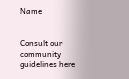Name


Consult our community guidelines here